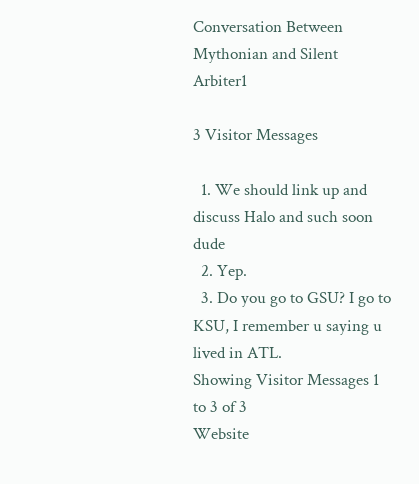Conversation Between Mythonian and Silent Arbiter1

3 Visitor Messages

  1. We should link up and discuss Halo and such soon dude
  2. Yep.
  3. Do you go to GSU? I go to KSU, I remember u saying u lived in ATL.
Showing Visitor Messages 1 to 3 of 3
Website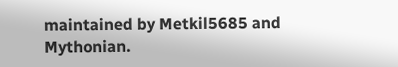maintained by Metkil5685 and Mythonian.